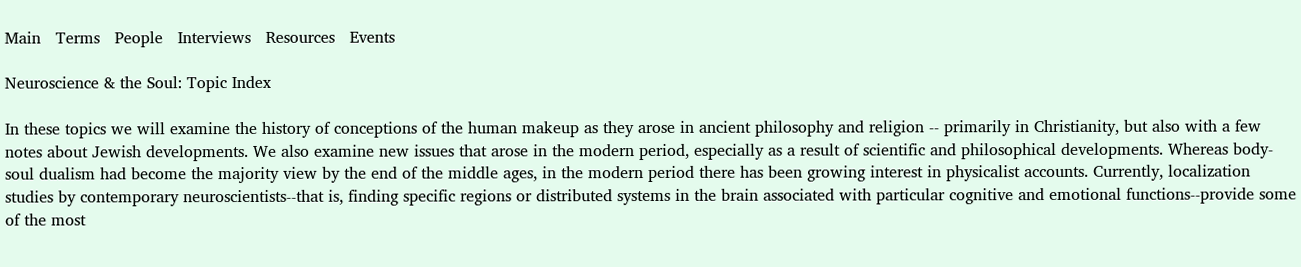Main   Terms   People   Interviews   Resources   Events

Neuroscience & the Soul: Topic Index

In these topics we will examine the history of conceptions of the human makeup as they arose in ancient philosophy and religion -- primarily in Christianity, but also with a few notes about Jewish developments. We also examine new issues that arose in the modern period, especially as a result of scientific and philosophical developments. Whereas body-soul dualism had become the majority view by the end of the middle ages, in the modern period there has been growing interest in physicalist accounts. Currently, localization studies by contemporary neuroscientists--that is, finding specific regions or distributed systems in the brain associated with particular cognitive and emotional functions--provide some of the most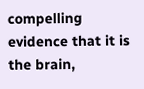compelling evidence that it is the brain,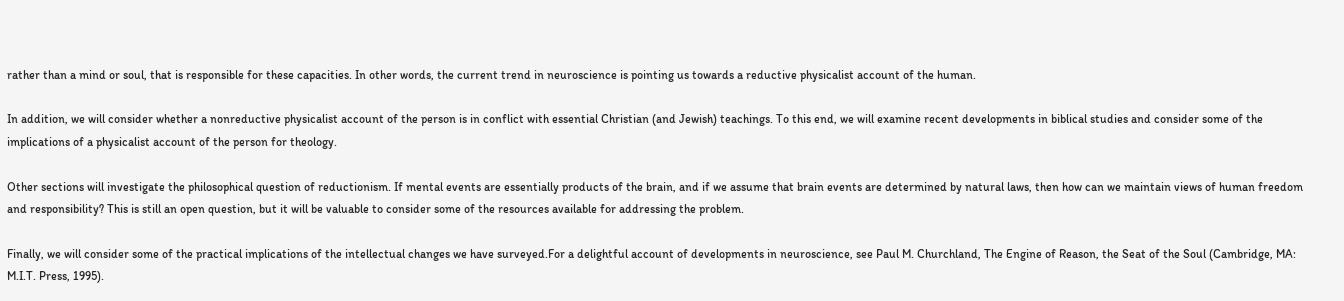rather than a mind or soul, that is responsible for these capacities. In other words, the current trend in neuroscience is pointing us towards a reductive physicalist account of the human.

In addition, we will consider whether a nonreductive physicalist account of the person is in conflict with essential Christian (and Jewish) teachings. To this end, we will examine recent developments in biblical studies and consider some of the implications of a physicalist account of the person for theology.

Other sections will investigate the philosophical question of reductionism. If mental events are essentially products of the brain, and if we assume that brain events are determined by natural laws, then how can we maintain views of human freedom and responsibility? This is still an open question, but it will be valuable to consider some of the resources available for addressing the problem.

Finally, we will consider some of the practical implications of the intellectual changes we have surveyed.For a delightful account of developments in neuroscience, see Paul M. Churchland, The Engine of Reason, the Seat of the Soul (Cambridge, MA: M.I.T. Press, 1995).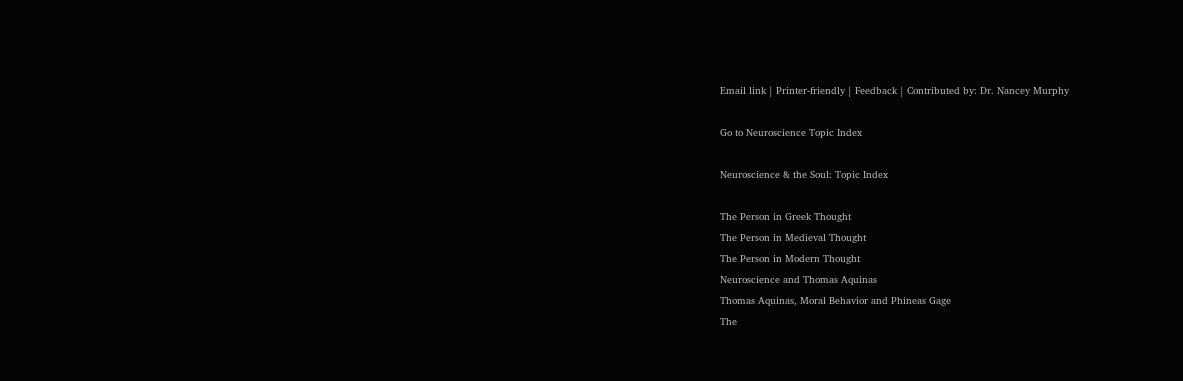Email link | Printer-friendly | Feedback | Contributed by: Dr. Nancey Murphy

Go to Neuroscience Topic Index

Neuroscience & the Soul: Topic Index

The Person in Greek Thought
The Person in Medieval Thought
The Person in Modern Thought
Neuroscience and Thomas Aquinas
Thomas Aquinas, Moral Behavior and Phineas Gage
The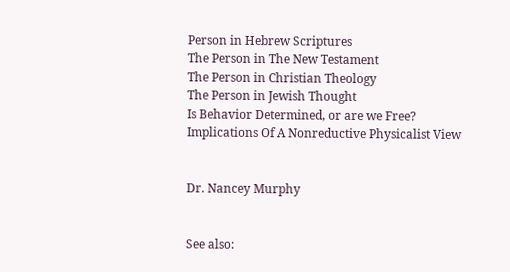Person in Hebrew Scriptures
The Person in The New Testament
The Person in Christian Theology
The Person in Jewish Thought
Is Behavior Determined, or are we Free?
Implications Of A Nonreductive Physicalist View


Dr. Nancey Murphy


See also: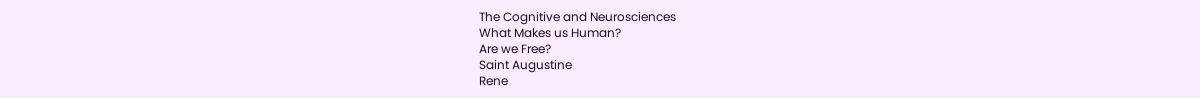The Cognitive and Neurosciences
What Makes us Human?
Are we Free?
Saint Augustine
Rene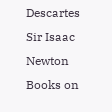Descartes
Sir Isaac Newton
Books on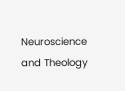Neuroscience and Theology